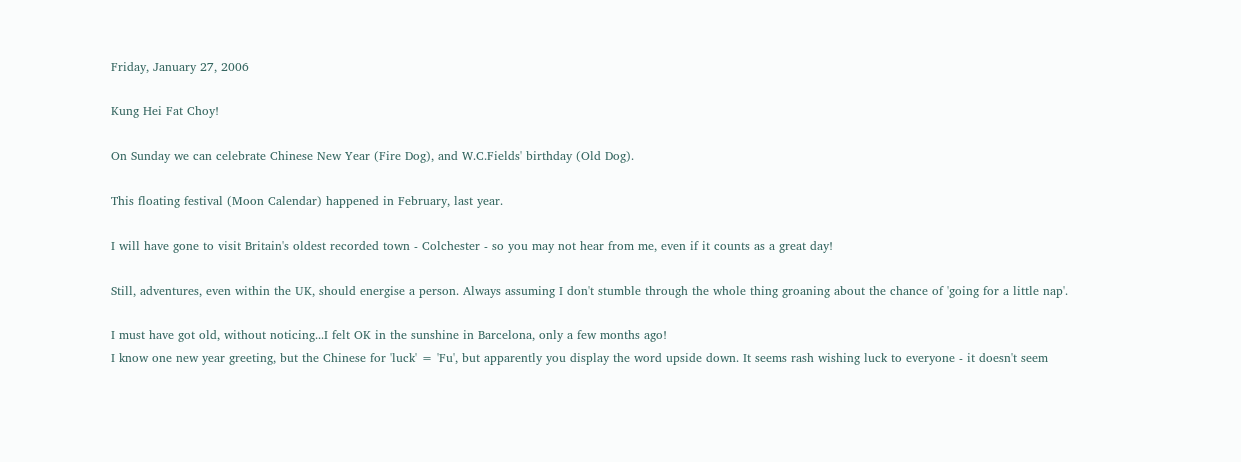Friday, January 27, 2006

Kung Hei Fat Choy!

On Sunday we can celebrate Chinese New Year (Fire Dog), and W.C.Fields' birthday (Old Dog).

This floating festival (Moon Calendar) happened in February, last year.

I will have gone to visit Britain's oldest recorded town - Colchester - so you may not hear from me, even if it counts as a great day!

Still, adventures, even within the UK, should energise a person. Always assuming I don't stumble through the whole thing groaning about the chance of 'going for a little nap'.

I must have got old, without noticing...I felt OK in the sunshine in Barcelona, only a few months ago!
I know one new year greeting, but the Chinese for 'luck' = 'Fu', but apparently you display the word upside down. It seems rash wishing luck to everyone - it doesn't seem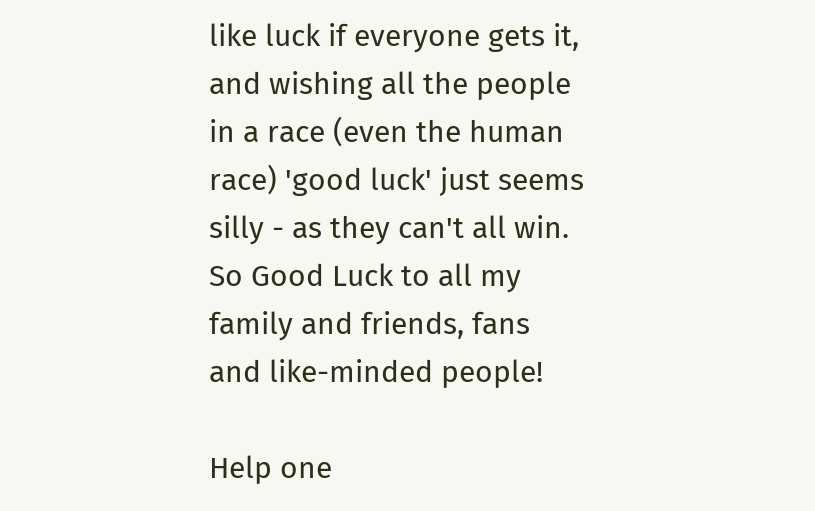like luck if everyone gets it, and wishing all the people in a race (even the human race) 'good luck' just seems silly - as they can't all win. So Good Luck to all my family and friends, fans and like-minded people!

Help one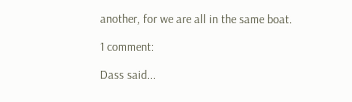another, for we are all in the same boat.

1 comment:

Dass said...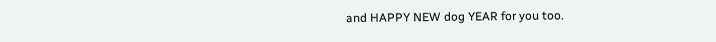and HAPPY NEW dog YEAR for you too.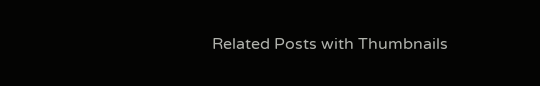Related Posts with Thumbnails